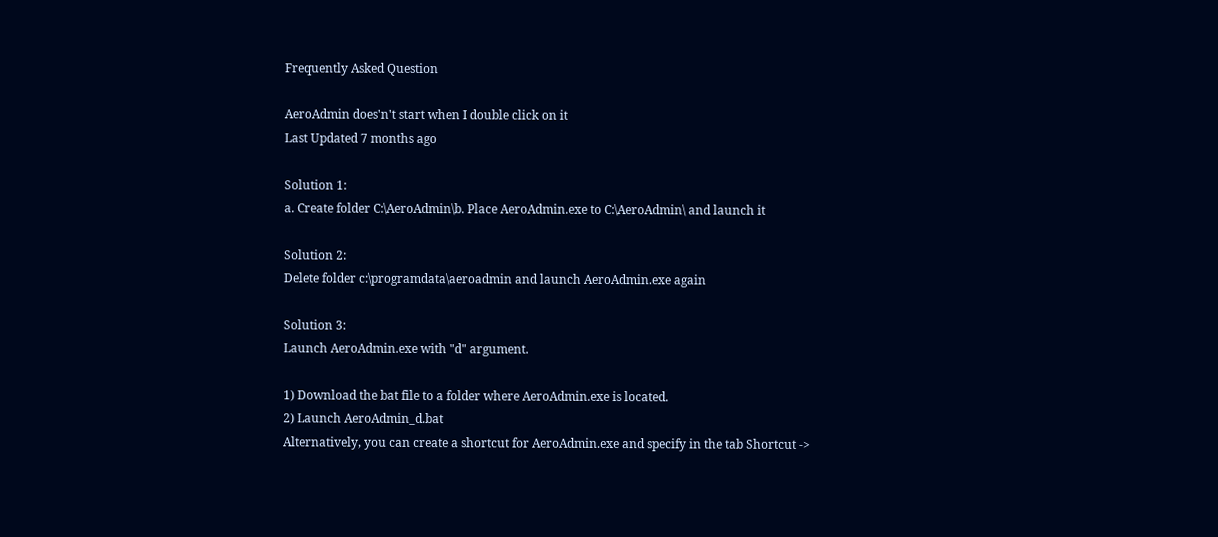Frequently Asked Question

AeroAdmin does'n't start when I double click on it
Last Updated 7 months ago

Solution 1:
a. Create folder C:\AeroAdmin\b. Place AeroAdmin.exe to C:\AeroAdmin\ and launch it

Solution 2:
Delete folder c:\programdata\aeroadmin and launch AeroAdmin.exe again

Solution 3:
Launch AeroAdmin.exe with "d" argument.

1) Download the bat file to a folder where AeroAdmin.exe is located.
2) Launch AeroAdmin_d.bat
Alternatively, you can create a shortcut for AeroAdmin.exe and specify in the tab Shortcut ->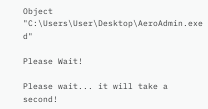Object "C:\Users\User\Desktop\AeroAdmin.exe d"

Please Wait!

Please wait... it will take a second!